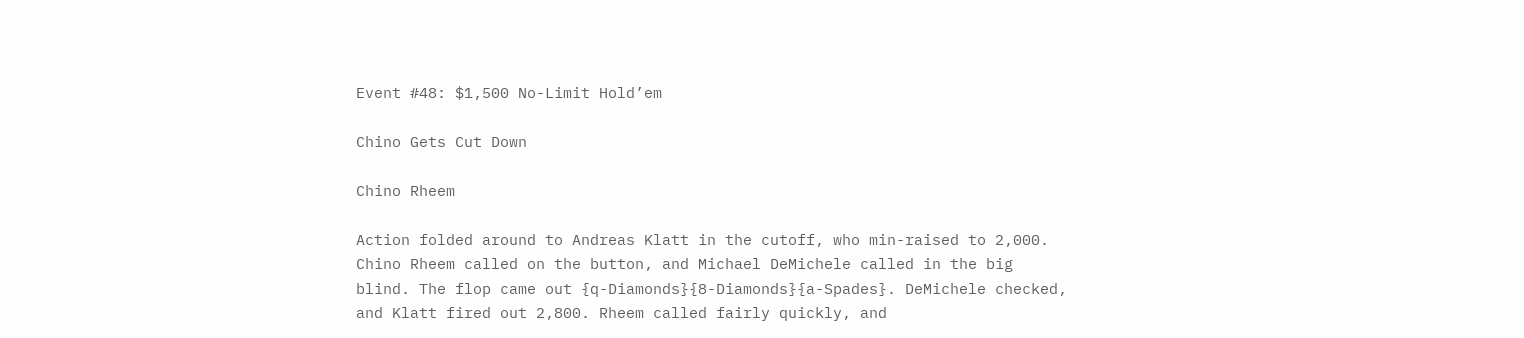Event #48: $1,500 No-Limit Hold’em

Chino Gets Cut Down

Chino Rheem

Action folded around to Andreas Klatt in the cutoff, who min-raised to 2,000. Chino Rheem called on the button, and Michael DeMichele called in the big blind. The flop came out {q-Diamonds}{8-Diamonds}{a-Spades}. DeMichele checked, and Klatt fired out 2,800. Rheem called fairly quickly, and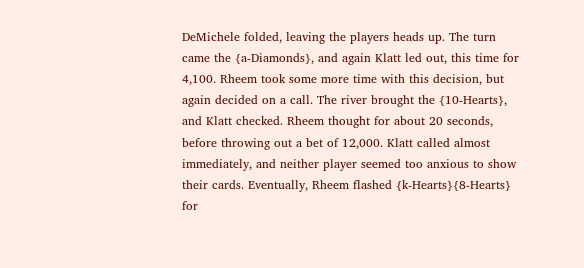DeMichele folded, leaving the players heads up. The turn came the {a-Diamonds}, and again Klatt led out, this time for 4,100. Rheem took some more time with this decision, but again decided on a call. The river brought the {10-Hearts}, and Klatt checked. Rheem thought for about 20 seconds, before throwing out a bet of 12,000. Klatt called almost immediately, and neither player seemed too anxious to show their cards. Eventually, Rheem flashed {k-Hearts}{8-Hearts} for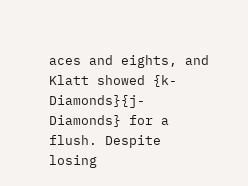aces and eights, and Klatt showed {k-Diamonds}{j-Diamonds} for a flush. Despite losing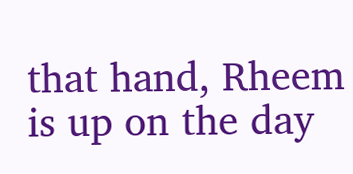that hand, Rheem is up on the day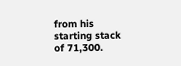from his starting stack of 71,300.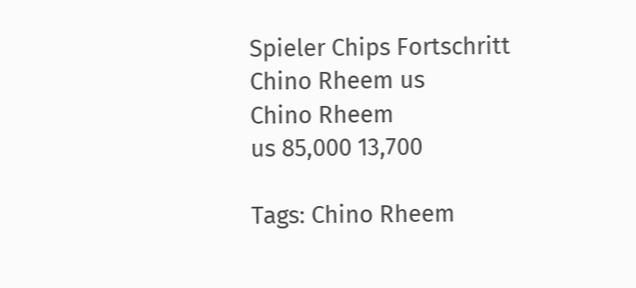Spieler Chips Fortschritt
Chino Rheem us
Chino Rheem
us 85,000 13,700

Tags: Chino Rheem